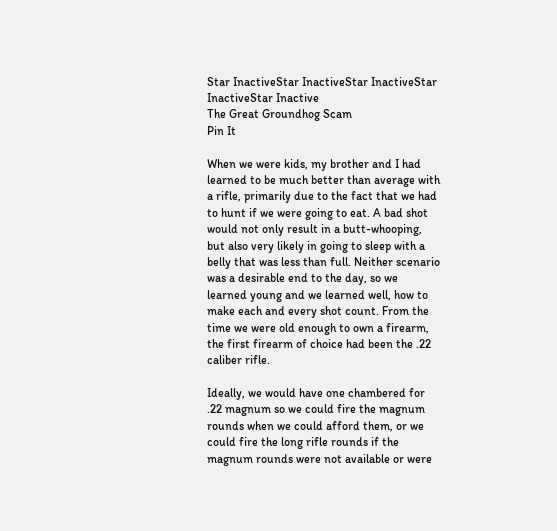Star InactiveStar InactiveStar InactiveStar InactiveStar Inactive
The Great Groundhog Scam
Pin It

When we were kids, my brother and I had learned to be much better than average with a rifle, primarily due to the fact that we had to hunt if we were going to eat. A bad shot would not only result in a butt-whooping, but also very likely in going to sleep with a belly that was less than full. Neither scenario was a desirable end to the day, so we learned young and we learned well, how to make each and every shot count. From the time we were old enough to own a firearm, the first firearm of choice had been the .22 caliber rifle.

Ideally, we would have one chambered for .22 magnum so we could fire the magnum rounds when we could afford them, or we could fire the long rifle rounds if the magnum rounds were not available or were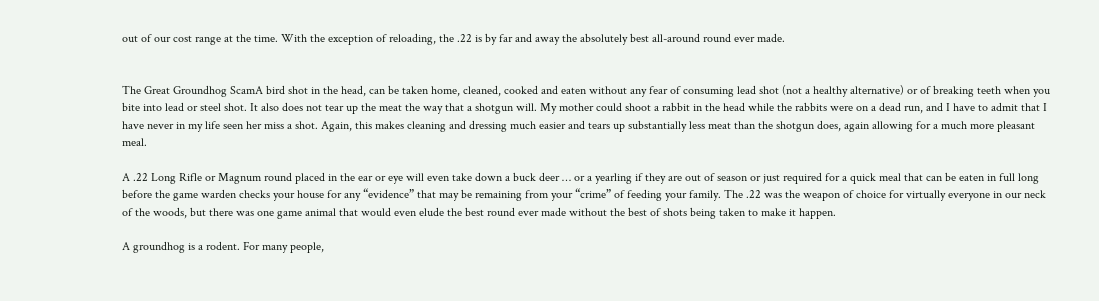out of our cost range at the time. With the exception of reloading, the .22 is by far and away the absolutely best all-around round ever made.


The Great Groundhog ScamA bird shot in the head, can be taken home, cleaned, cooked and eaten without any fear of consuming lead shot (not a healthy alternative) or of breaking teeth when you bite into lead or steel shot. It also does not tear up the meat the way that a shotgun will. My mother could shoot a rabbit in the head while the rabbits were on a dead run, and I have to admit that I have never in my life seen her miss a shot. Again, this makes cleaning and dressing much easier and tears up substantially less meat than the shotgun does, again allowing for a much more pleasant meal.

A .22 Long Rifle or Magnum round placed in the ear or eye will even take down a buck deer … or a yearling if they are out of season or just required for a quick meal that can be eaten in full long before the game warden checks your house for any “evidence” that may be remaining from your “crime” of feeding your family. The .22 was the weapon of choice for virtually everyone in our neck of the woods, but there was one game animal that would even elude the best round ever made without the best of shots being taken to make it happen.

A groundhog is a rodent. For many people,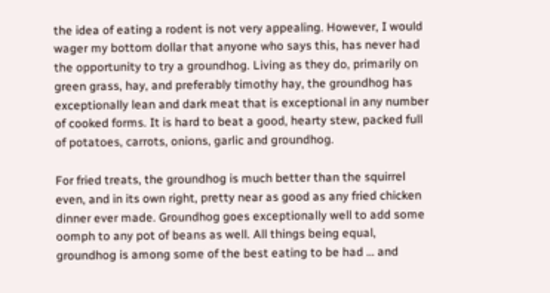the idea of eating a rodent is not very appealing. However, I would wager my bottom dollar that anyone who says this, has never had the opportunity to try a groundhog. Living as they do, primarily on green grass, hay, and preferably timothy hay, the groundhog has exceptionally lean and dark meat that is exceptional in any number of cooked forms. It is hard to beat a good, hearty stew, packed full of potatoes, carrots, onions, garlic and groundhog.

For fried treats, the groundhog is much better than the squirrel even, and in its own right, pretty near as good as any fried chicken dinner ever made. Groundhog goes exceptionally well to add some oomph to any pot of beans as well. All things being equal, groundhog is among some of the best eating to be had … and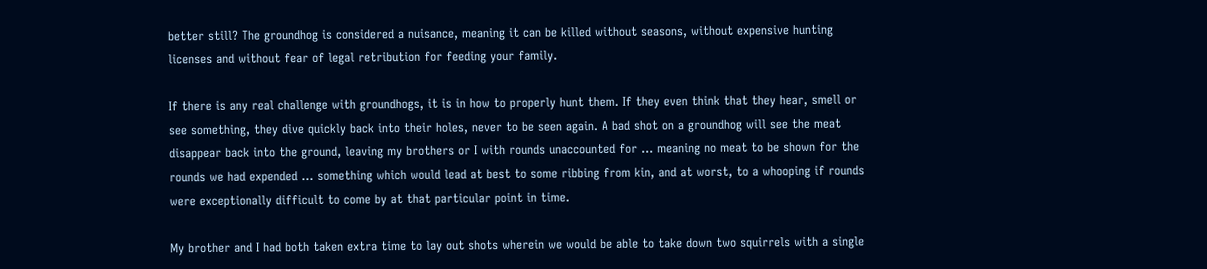better still? The groundhog is considered a nuisance, meaning it can be killed without seasons, without expensive hunting licenses and without fear of legal retribution for feeding your family.

If there is any real challenge with groundhogs, it is in how to properly hunt them. If they even think that they hear, smell or see something, they dive quickly back into their holes, never to be seen again. A bad shot on a groundhog will see the meat disappear back into the ground, leaving my brothers or I with rounds unaccounted for … meaning no meat to be shown for the rounds we had expended … something which would lead at best to some ribbing from kin, and at worst, to a whooping if rounds were exceptionally difficult to come by at that particular point in time.

My brother and I had both taken extra time to lay out shots wherein we would be able to take down two squirrels with a single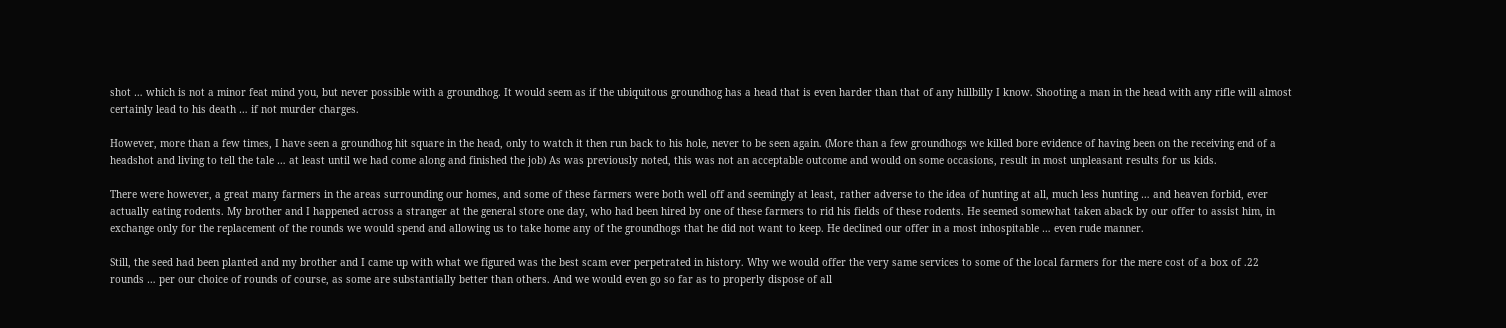shot … which is not a minor feat mind you, but never possible with a groundhog. It would seem as if the ubiquitous groundhog has a head that is even harder than that of any hillbilly I know. Shooting a man in the head with any rifle will almost certainly lead to his death … if not murder charges.

However, more than a few times, I have seen a groundhog hit square in the head, only to watch it then run back to his hole, never to be seen again. (More than a few groundhogs we killed bore evidence of having been on the receiving end of a headshot and living to tell the tale … at least until we had come along and finished the job) As was previously noted, this was not an acceptable outcome and would on some occasions, result in most unpleasant results for us kids.

There were however, a great many farmers in the areas surrounding our homes, and some of these farmers were both well off and seemingly at least, rather adverse to the idea of hunting at all, much less hunting … and heaven forbid, ever actually eating rodents. My brother and I happened across a stranger at the general store one day, who had been hired by one of these farmers to rid his fields of these rodents. He seemed somewhat taken aback by our offer to assist him, in exchange only for the replacement of the rounds we would spend and allowing us to take home any of the groundhogs that he did not want to keep. He declined our offer in a most inhospitable … even rude manner.

Still, the seed had been planted and my brother and I came up with what we figured was the best scam ever perpetrated in history. Why we would offer the very same services to some of the local farmers for the mere cost of a box of .22 rounds … per our choice of rounds of course, as some are substantially better than others. And we would even go so far as to properly dispose of all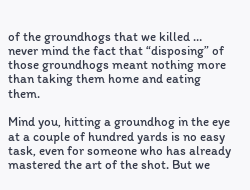of the groundhogs that we killed … never mind the fact that “disposing” of those groundhogs meant nothing more than taking them home and eating them.

Mind you, hitting a groundhog in the eye at a couple of hundred yards is no easy task, even for someone who has already mastered the art of the shot. But we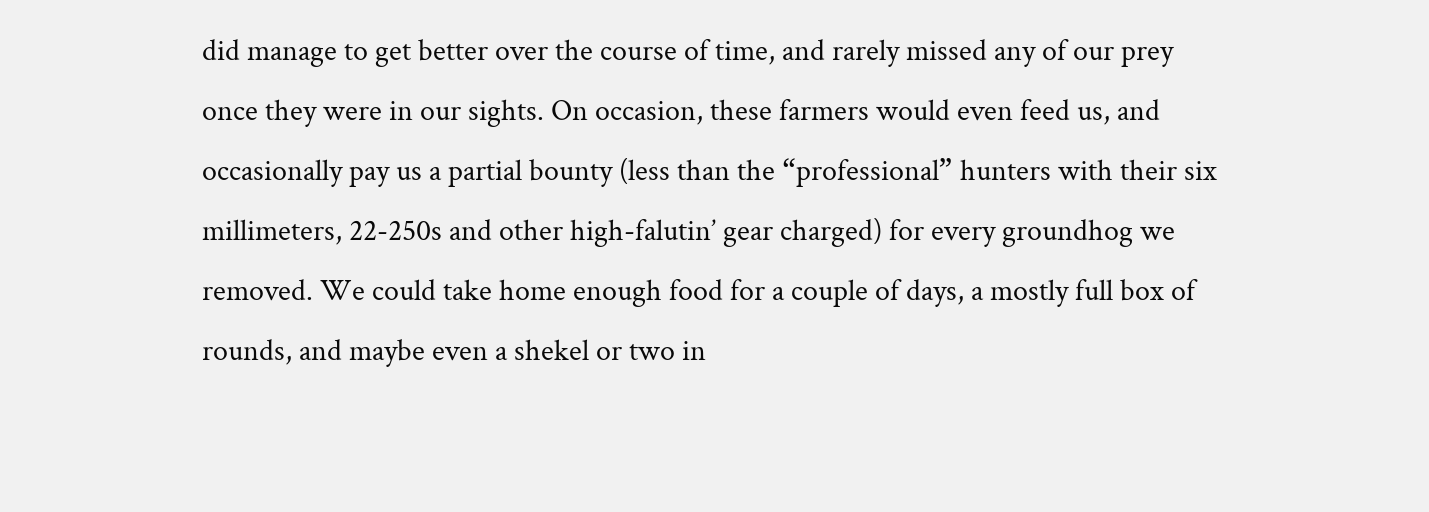did manage to get better over the course of time, and rarely missed any of our prey once they were in our sights. On occasion, these farmers would even feed us, and occasionally pay us a partial bounty (less than the “professional” hunters with their six millimeters, 22-250s and other high-falutin’ gear charged) for every groundhog we removed. We could take home enough food for a couple of days, a mostly full box of rounds, and maybe even a shekel or two in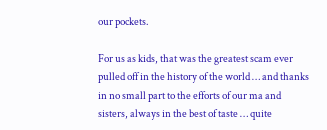our pockets.

For us as kids, that was the greatest scam ever pulled off in the history of the world … and thanks in no small part to the efforts of our ma and sisters, always in the best of taste … quite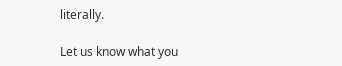literally.

Let us know what you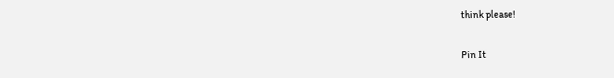think please!

Pin It